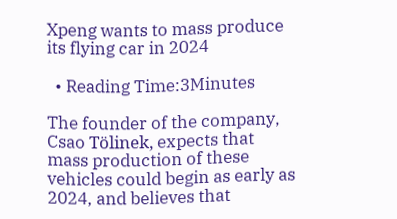Xpeng wants to mass produce its flying car in 2024

  • Reading Time:3Minutes

The founder of the company, Csao Tölinek, expects that mass production of these vehicles could begin as early as 2024, and believes that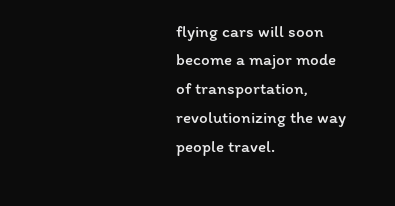flying cars will soon become a major mode of transportation, revolutionizing the way people travel.